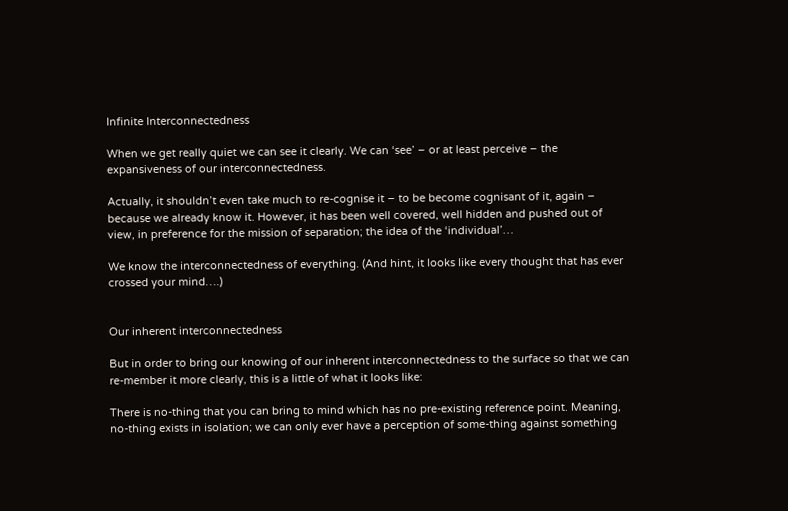Infinite Interconnectedness

When we get really quiet we can see it clearly. We can ‘see’ – or at least perceive – the expansiveness of our interconnectedness.

Actually, it shouldn’t even take much to re-cognise it – to be become cognisant of it, again – because we already know it. However, it has been well covered, well hidden and pushed out of view, in preference for the mission of separation; the idea of the ‘individual’…

We know the interconnectedness of everything. (And hint, it looks like every thought that has ever crossed your mind….)


Our inherent interconnectedness

But in order to bring our knowing of our inherent interconnectedness to the surface so that we can re-member it more clearly, this is a little of what it looks like:

There is no-thing that you can bring to mind which has no pre-existing reference point. Meaning, no-thing exists in isolation; we can only ever have a perception of some-thing against something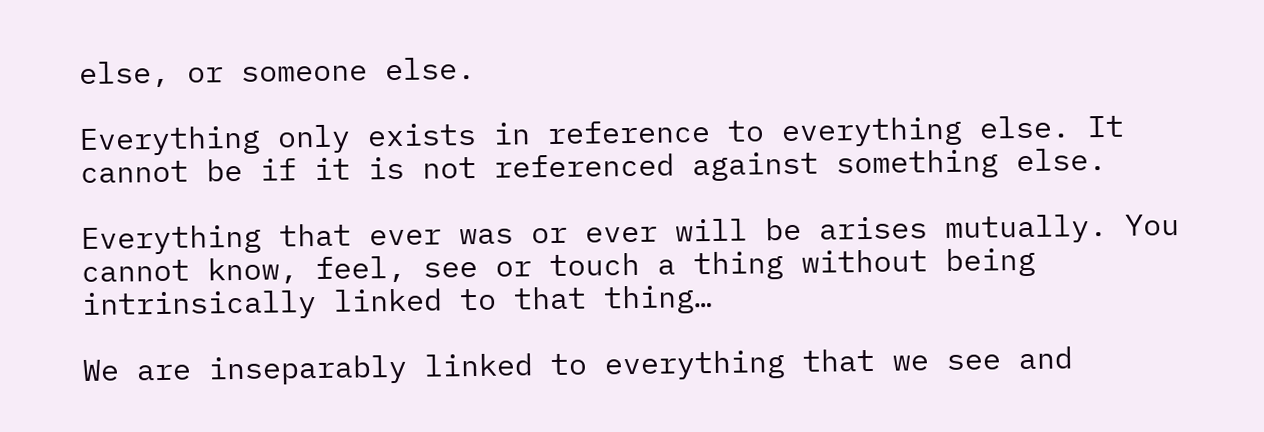else, or someone else.

Everything only exists in reference to everything else. It cannot be if it is not referenced against something else.

Everything that ever was or ever will be arises mutually. You cannot know, feel, see or touch a thing without being intrinsically linked to that thing…

We are inseparably linked to everything that we see and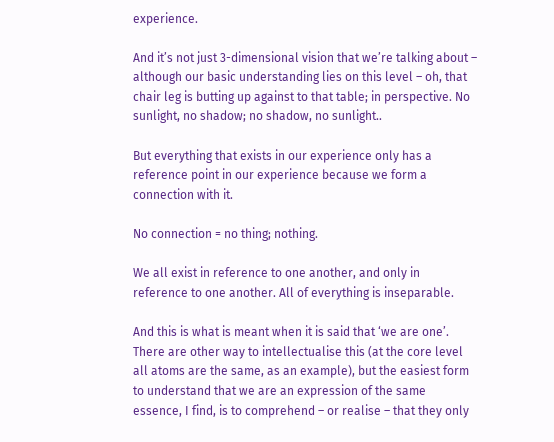experience.

And it’s not just 3-dimensional vision that we’re talking about – although our basic understanding lies on this level – oh, that chair leg is butting up against to that table; in perspective. No sunlight, no shadow; no shadow, no sunlight..

But everything that exists in our experience only has a reference point in our experience because we form a connection with it.

No connection = no thing; nothing.

We all exist in reference to one another, and only in reference to one another. All of everything is inseparable.

And this is what is meant when it is said that ‘we are one’. There are other way to intellectualise this (at the core level all atoms are the same, as an example), but the easiest form to understand that we are an expression of the same essence, I find, is to comprehend – or realise – that they only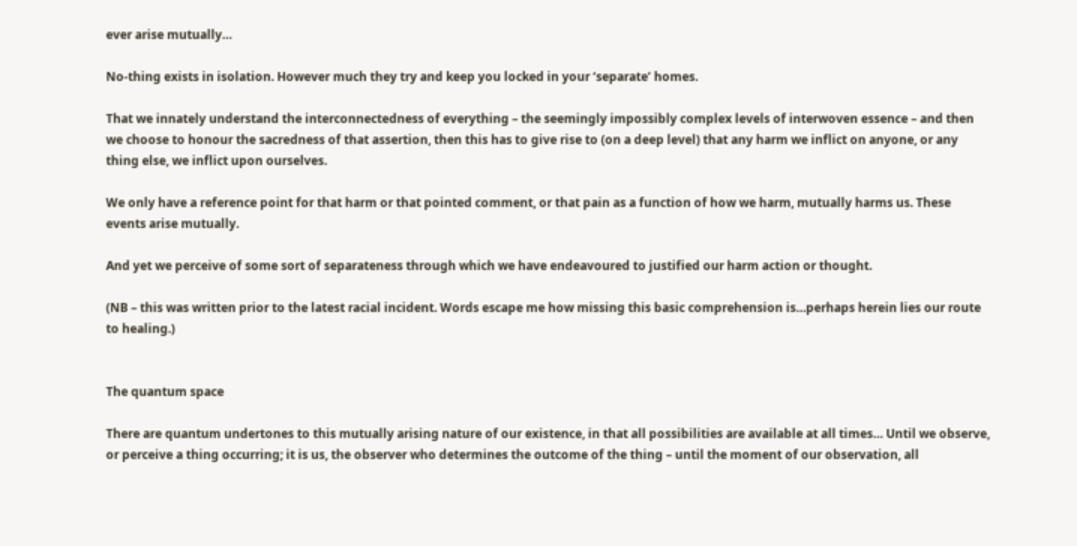ever arise mutually…

No-thing exists in isolation. However much they try and keep you locked in your ‘separate’ homes.

That we innately understand the interconnectedness of everything – the seemingly impossibly complex levels of interwoven essence – and then we choose to honour the sacredness of that assertion, then this has to give rise to (on a deep level) that any harm we inflict on anyone, or any thing else, we inflict upon ourselves.

We only have a reference point for that harm or that pointed comment, or that pain as a function of how we harm, mutually harms us. These events arise mutually.

And yet we perceive of some sort of separateness through which we have endeavoured to justified our harm action or thought.

(NB – this was written prior to the latest racial incident. Words escape me how missing this basic comprehension is…perhaps herein lies our route to healing.)


The quantum space

There are quantum undertones to this mutually arising nature of our existence, in that all possibilities are available at all times… Until we observe, or perceive a thing occurring; it is us, the observer who determines the outcome of the thing – until the moment of our observation, all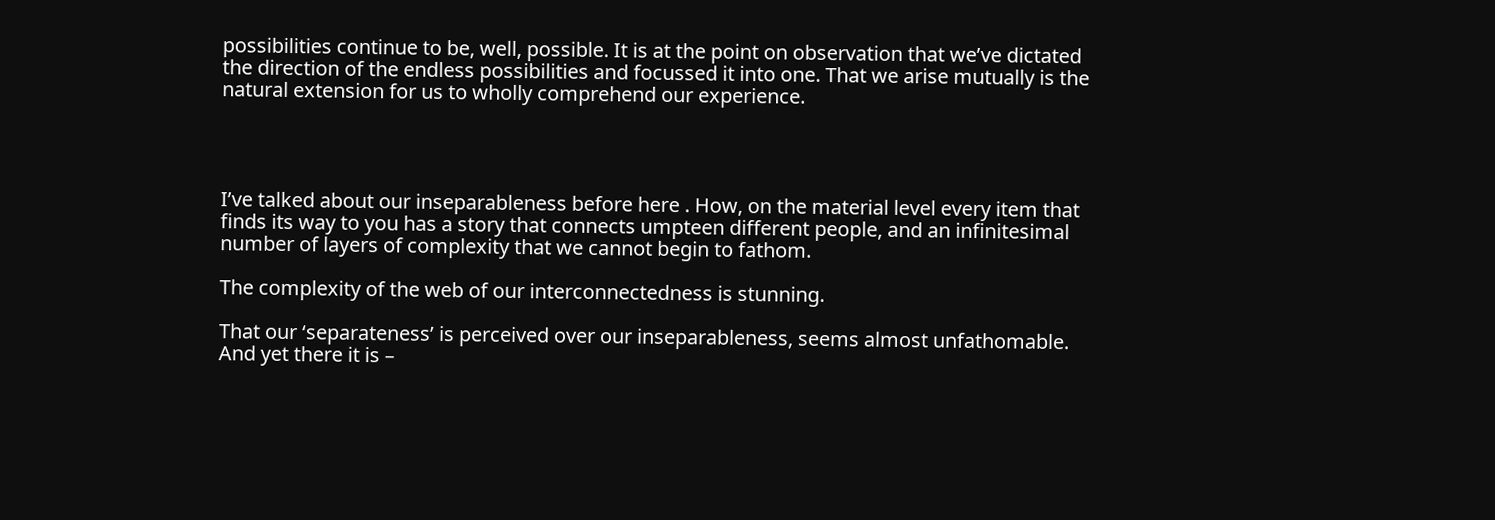possibilities continue to be, well, possible. It is at the point on observation that we’ve dictated the direction of the endless possibilities and focussed it into one. That we arise mutually is the natural extension for us to wholly comprehend our experience.




I’ve talked about our inseparableness before here . How, on the material level every item that finds its way to you has a story that connects umpteen different people, and an infinitesimal number of layers of complexity that we cannot begin to fathom.

The complexity of the web of our interconnectedness is stunning.

That our ‘separateness’ is perceived over our inseparableness, seems almost unfathomable. And yet there it is –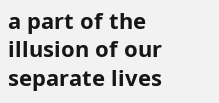a part of the illusion of our separate lives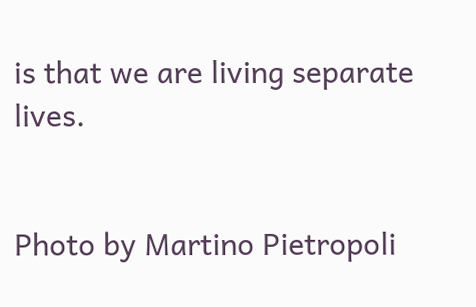is that we are living separate lives.


Photo by Martino Pietropoli